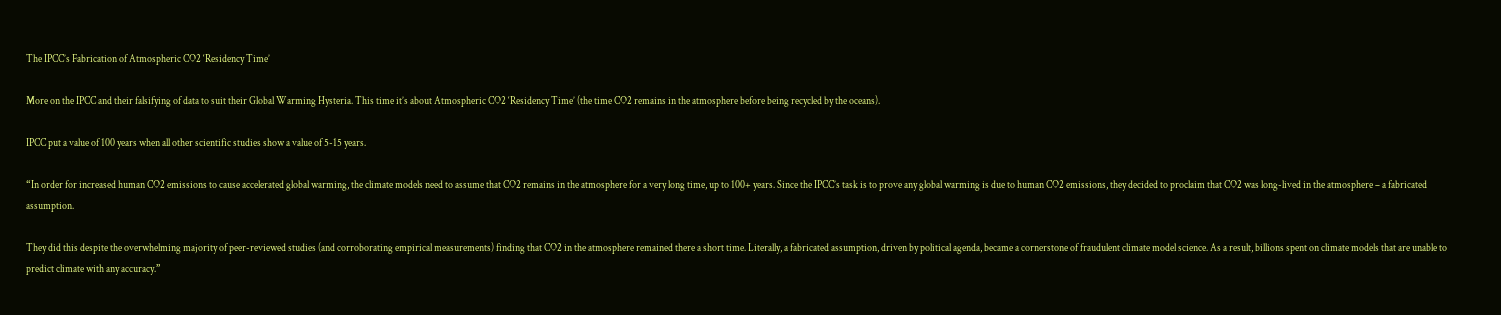The IPCC’s Fabrication of Atmospheric CO2 ‘Residency Time’

More on the IPCC and their falsifying of data to suit their Global Warming Hysteria. This time it’s about Atmospheric CO2 ‘Residency Time’ (the time CO2 remains in the atmosphere before being recycled by the oceans).

IPCC put a value of 100 years when all other scientific studies show a value of 5-15 years.

“In order for increased human CO2 emissions to cause accelerated global warming, the climate models need to assume that CO2 remains in the atmosphere for a very long time, up to 100+ years. Since the IPCC’s task is to prove any global warming is due to human CO2 emissions, they decided to proclaim that CO2 was long-lived in the atmosphere – a fabricated assumption.

They did this despite the overwhelming majority of peer-reviewed studies (and corroborating empirical measurements) finding that CO2 in the atmosphere remained there a short time. Literally, a fabricated assumption, driven by political agenda, became a cornerstone of fraudulent climate model science. As a result, billions spent on climate models that are unable to predict climate with any accuracy.”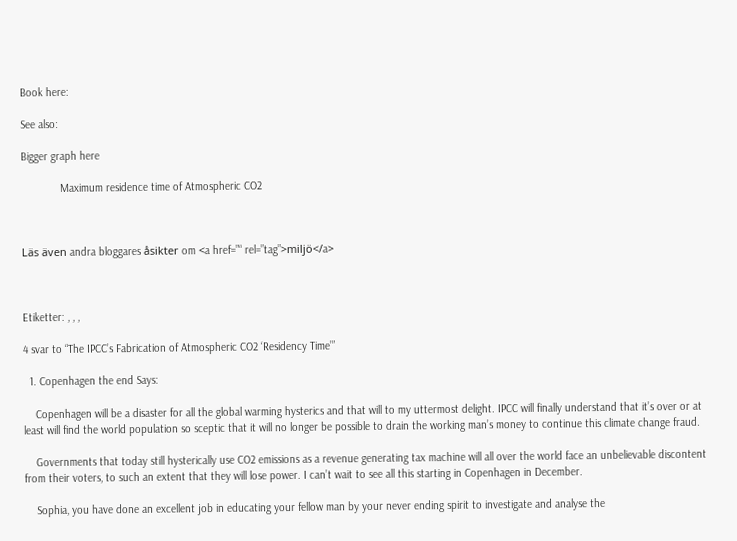Book here:

See also:

Bigger graph here

             Maximum residence time of Atmospheric CO2



Läs även andra bloggares åsikter om <a href=”“ rel=”tag”>miljö</a>



Etiketter: , , ,

4 svar to “The IPCC’s Fabrication of Atmospheric CO2 ‘Residency Time’”

  1. Copenhagen the end Says:

    Copenhagen will be a disaster for all the global warming hysterics and that will to my uttermost delight. IPCC will finally understand that it’s over or at least will find the world population so sceptic that it will no longer be possible to drain the working man’s money to continue this climate change fraud.

    Governments that today still hysterically use CO2 emissions as a revenue generating tax machine will all over the world face an unbelievable discontent from their voters, to such an extent that they will lose power. I can’t wait to see all this starting in Copenhagen in December.

    Sophia, you have done an excellent job in educating your fellow man by your never ending spirit to investigate and analyse the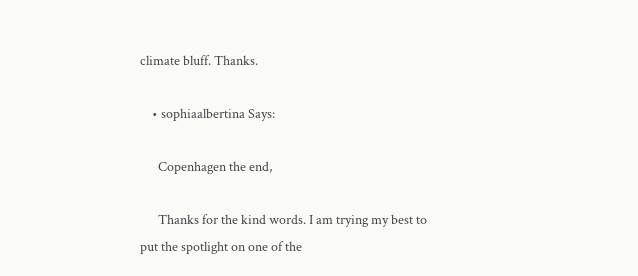climate bluff. Thanks.

    • sophiaalbertina Says:

      Copenhagen the end,

      Thanks for the kind words. I am trying my best to put the spotlight on one of the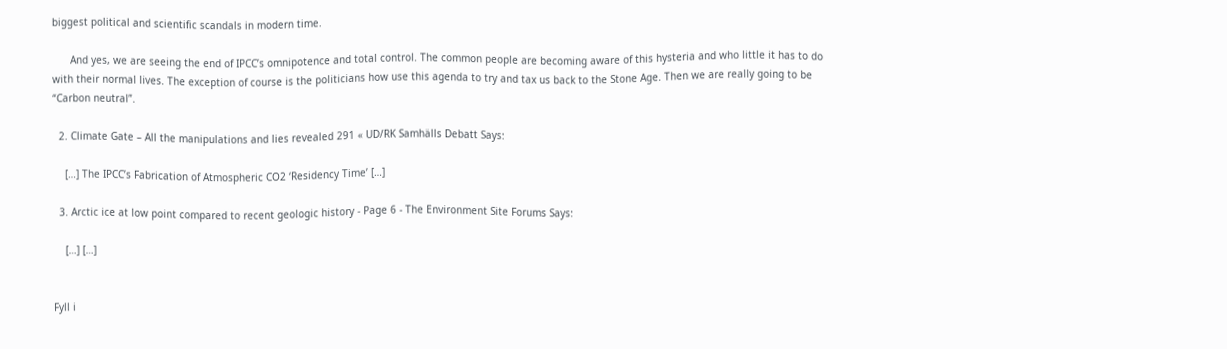biggest political and scientific scandals in modern time.

      And yes, we are seeing the end of IPCC’s omnipotence and total control. The common people are becoming aware of this hysteria and who little it has to do with their normal lives. The exception of course is the politicians how use this agenda to try and tax us back to the Stone Age. Then we are really going to be “Carbon neutral”.

  2. Climate Gate – All the manipulations and lies revealed 291 « UD/RK Samhälls Debatt Says:

    […] The IPCC’s Fabrication of Atmospheric CO2 ‘Residency Time’ […]

  3. Arctic ice at low point compared to recent geologic history - Page 6 - The Environment Site Forums Says:

    […] […]


Fyll i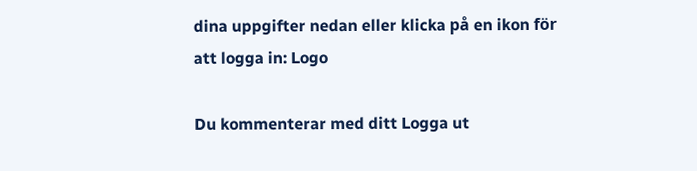dina uppgifter nedan eller klicka på en ikon för att logga in: Logo

Du kommenterar med ditt Logga ut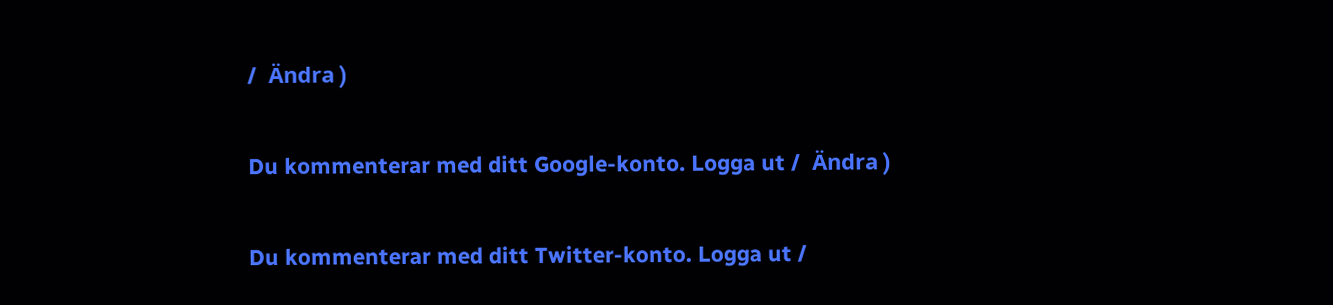/  Ändra )


Du kommenterar med ditt Google-konto. Logga ut /  Ändra )


Du kommenterar med ditt Twitter-konto. Logga ut /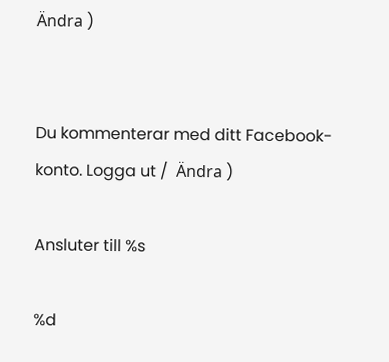Ändra )


Du kommenterar med ditt Facebook-konto. Logga ut /  Ändra )

Ansluter till %s

%d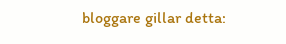bloggare gillar detta: